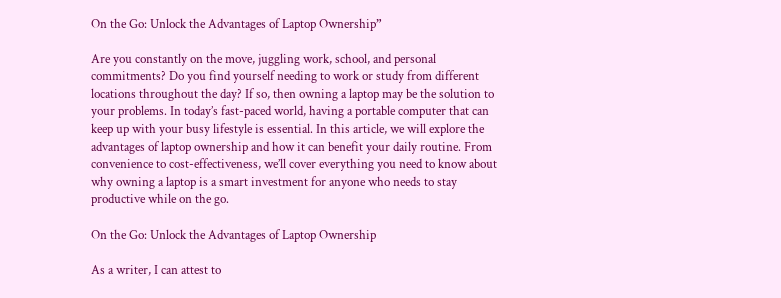On the Go: Unlock the Advantages of Laptop Ownership”

Are you constantly on the move, juggling work, school, and personal commitments? Do you find yourself needing to work or study from different locations throughout the day? If so, then owning a laptop may be the solution to your problems. In today’s fast-paced world, having a portable computer that can keep up with your busy lifestyle is essential. In this article, we will explore the advantages of laptop ownership and how it can benefit your daily routine. From convenience to cost-effectiveness, we’ll cover everything you need to know about why owning a laptop is a smart investment for anyone who needs to stay productive while on the go.

On the Go: Unlock the Advantages of Laptop Ownership

As a writer, I can attest to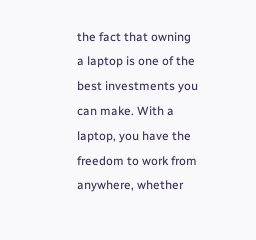the fact that owning a laptop is one of the best investments you can make. With a laptop, you have the freedom to work from anywhere, whether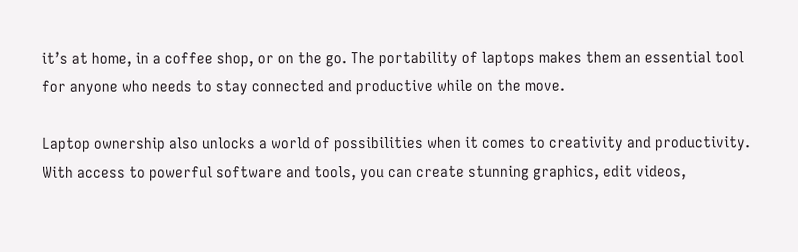it’s at home, in a coffee shop, or on the go. The portability of laptops makes them an essential tool for anyone who needs to stay connected and productive while on the move.

Laptop ownership also unlocks a world of possibilities when it comes to creativity and productivity. With access to powerful software and tools, you can create stunning graphics, edit videos,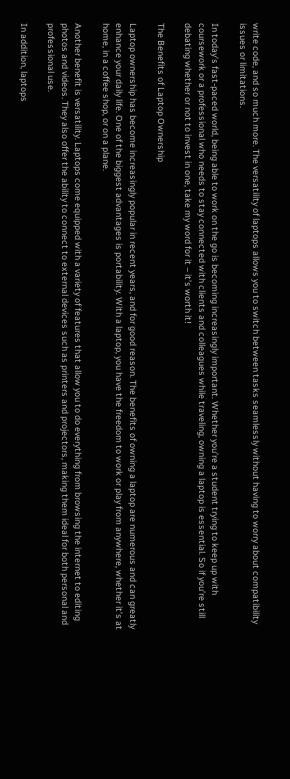write code, and so much more. The versatility of laptops allows you to switch between tasks seamlessly without having to worry about compatibility issues or limitations.

In today’s fast-paced world, being able to work on the go is becoming increasingly important. Whether you’re a student trying to keep up with coursework or a professional who needs to stay connected with clients and colleagues while traveling, owning a laptop is essential. So if you’re still debating whether or not to invest in one, take my word for it – it’s worth it!

The Benefits of Laptop Ownership

Laptop ownership has become increasingly popular in recent years, and for good reason. The benefits of owning a laptop are numerous and can greatly enhance your daily life. One of the biggest advantages is portability. With a laptop, you have the freedom to work or play from anywhere, whether it’s at home, in a coffee shop, or on a plane.

Another benefit is versatility. Laptops come equipped with a variety of features that allow you to do everything from browsing the internet to editing photos and videos. They also offer the ability to connect to external devices such as printers and projectors, making them ideal for both personal and professional use.

In addition, laptops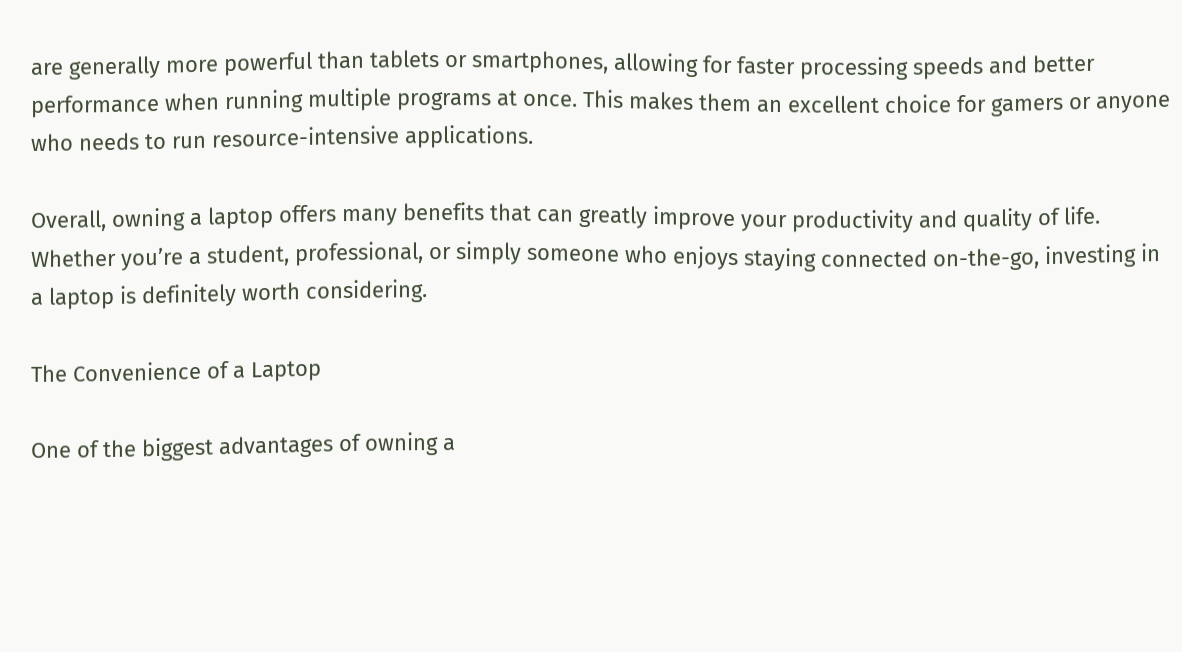are generally more powerful than tablets or smartphones, allowing for faster processing speeds and better performance when running multiple programs at once. This makes them an excellent choice for gamers or anyone who needs to run resource-intensive applications.

Overall, owning a laptop offers many benefits that can greatly improve your productivity and quality of life. Whether you’re a student, professional, or simply someone who enjoys staying connected on-the-go, investing in a laptop is definitely worth considering.

The Convenience of a Laptop

One of the biggest advantages of owning a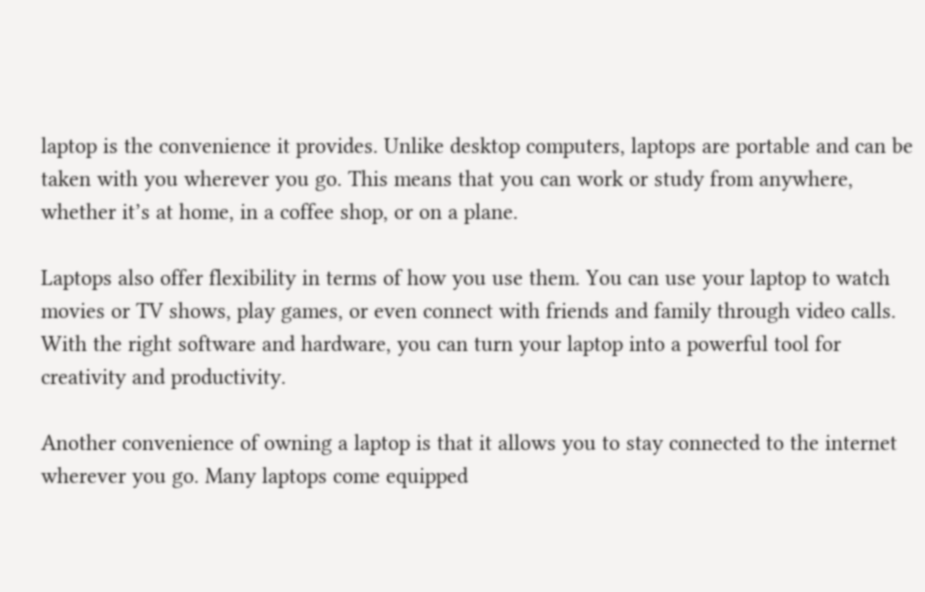laptop is the convenience it provides. Unlike desktop computers, laptops are portable and can be taken with you wherever you go. This means that you can work or study from anywhere, whether it’s at home, in a coffee shop, or on a plane.

Laptops also offer flexibility in terms of how you use them. You can use your laptop to watch movies or TV shows, play games, or even connect with friends and family through video calls. With the right software and hardware, you can turn your laptop into a powerful tool for creativity and productivity.

Another convenience of owning a laptop is that it allows you to stay connected to the internet wherever you go. Many laptops come equipped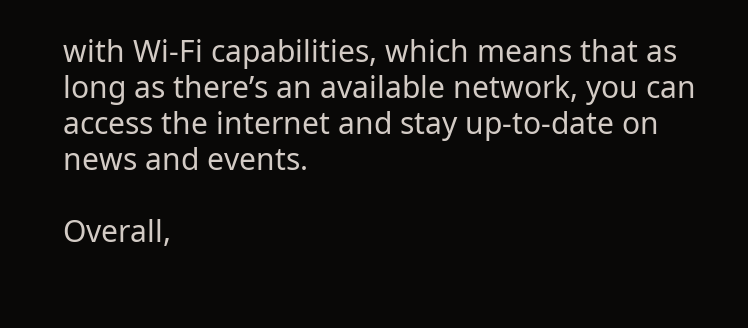with Wi-Fi capabilities, which means that as long as there’s an available network, you can access the internet and stay up-to-date on news and events.

Overall,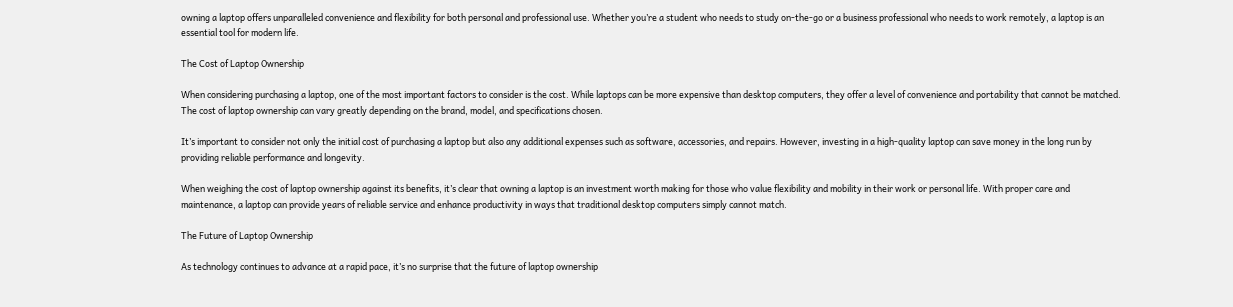owning a laptop offers unparalleled convenience and flexibility for both personal and professional use. Whether you’re a student who needs to study on-the-go or a business professional who needs to work remotely, a laptop is an essential tool for modern life.

The Cost of Laptop Ownership

When considering purchasing a laptop, one of the most important factors to consider is the cost. While laptops can be more expensive than desktop computers, they offer a level of convenience and portability that cannot be matched. The cost of laptop ownership can vary greatly depending on the brand, model, and specifications chosen.

It’s important to consider not only the initial cost of purchasing a laptop but also any additional expenses such as software, accessories, and repairs. However, investing in a high-quality laptop can save money in the long run by providing reliable performance and longevity.

When weighing the cost of laptop ownership against its benefits, it’s clear that owning a laptop is an investment worth making for those who value flexibility and mobility in their work or personal life. With proper care and maintenance, a laptop can provide years of reliable service and enhance productivity in ways that traditional desktop computers simply cannot match.

The Future of Laptop Ownership

As technology continues to advance at a rapid pace, it’s no surprise that the future of laptop ownership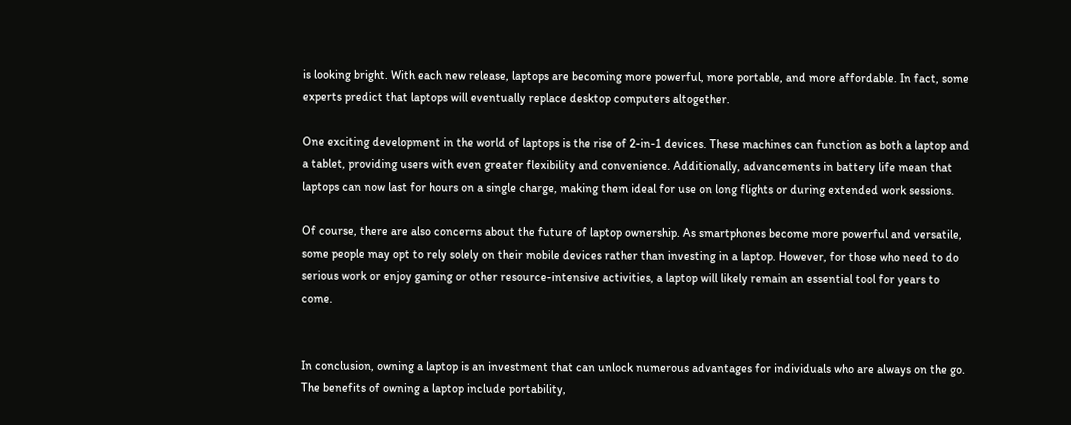is looking bright. With each new release, laptops are becoming more powerful, more portable, and more affordable. In fact, some experts predict that laptops will eventually replace desktop computers altogether.

One exciting development in the world of laptops is the rise of 2-in-1 devices. These machines can function as both a laptop and a tablet, providing users with even greater flexibility and convenience. Additionally, advancements in battery life mean that laptops can now last for hours on a single charge, making them ideal for use on long flights or during extended work sessions.

Of course, there are also concerns about the future of laptop ownership. As smartphones become more powerful and versatile, some people may opt to rely solely on their mobile devices rather than investing in a laptop. However, for those who need to do serious work or enjoy gaming or other resource-intensive activities, a laptop will likely remain an essential tool for years to come.


In conclusion, owning a laptop is an investment that can unlock numerous advantages for individuals who are always on the go. The benefits of owning a laptop include portability,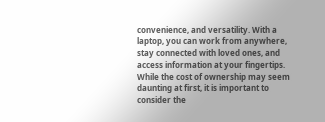convenience, and versatility. With a laptop, you can work from anywhere, stay connected with loved ones, and access information at your fingertips. While the cost of ownership may seem daunting at first, it is important to consider the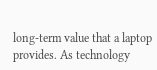long-term value that a laptop provides. As technology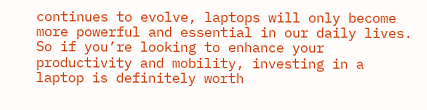continues to evolve, laptops will only become more powerful and essential in our daily lives. So if you’re looking to enhance your productivity and mobility, investing in a laptop is definitely worth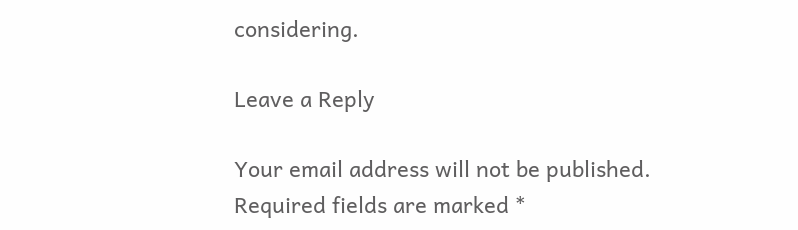considering.

Leave a Reply

Your email address will not be published. Required fields are marked *